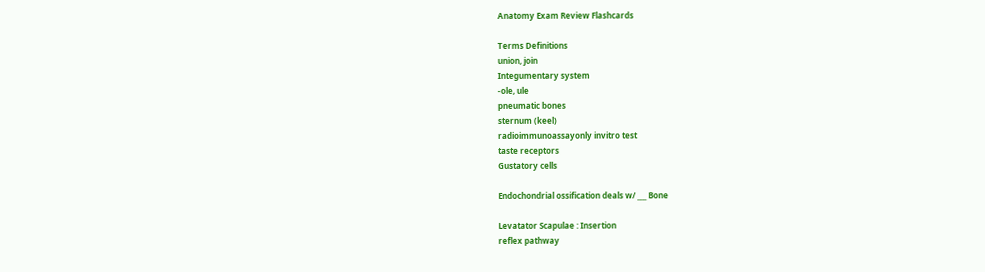Anatomy Exam Review Flashcards

Terms Definitions
union, join
Integumentary system
-ole, ule
pneumatic bones
sternum (keel)
radioimmunoassayonly invitro test
taste receptors
Gustatory cells

Endochondrial ossification deals w/ ___ Bone

Levatator Scapulae : Insertion
reflex pathway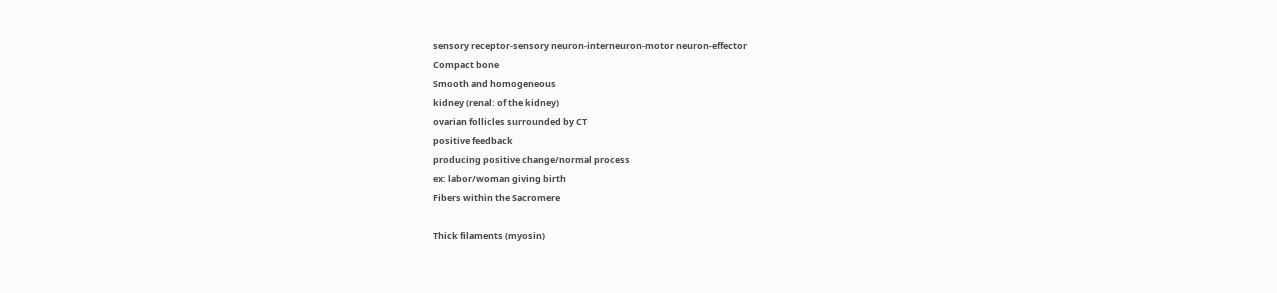sensory receptor-sensory neuron-interneuron-motor neuron-effector
Compact bone
Smooth and homogeneous
kidney (renal: of the kidney)
ovarian follicles surrounded by CT
positive feedback
producing positive change/normal process
ex: labor/woman giving birth
Fibers within the Sacromere

Thick filaments (myosin)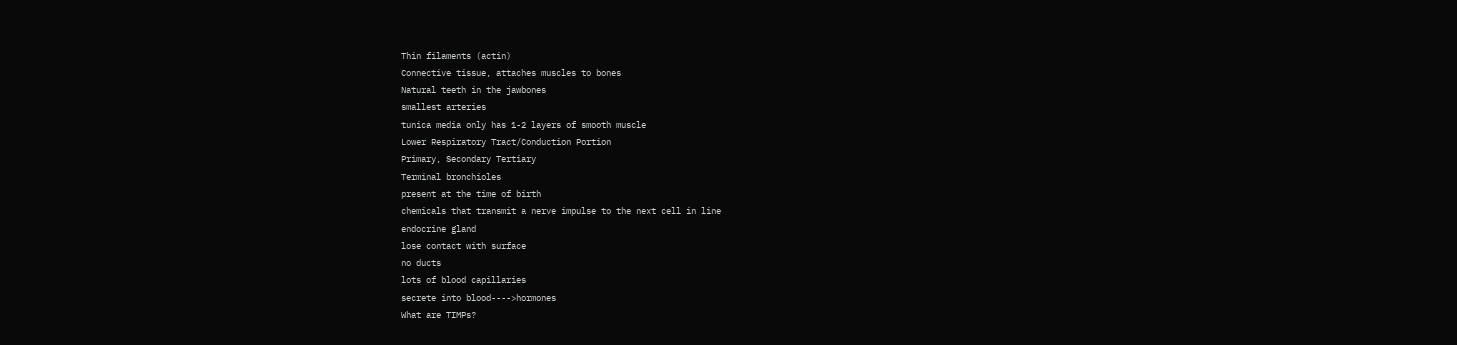Thin filaments (actin)
Connective tissue, attaches muscles to bones
Natural teeth in the jawbones
smallest arteries
tunica media only has 1-2 layers of smooth muscle
Lower Respiratory Tract/Conduction Portion
Primary, Secondary Tertiary
Terminal bronchioles
present at the time of birth
chemicals that transmit a nerve impulse to the next cell in line
endocrine gland
lose contact with surface
no ducts
lots of blood capillaries
secrete into blood---->hormones
What are TIMPs?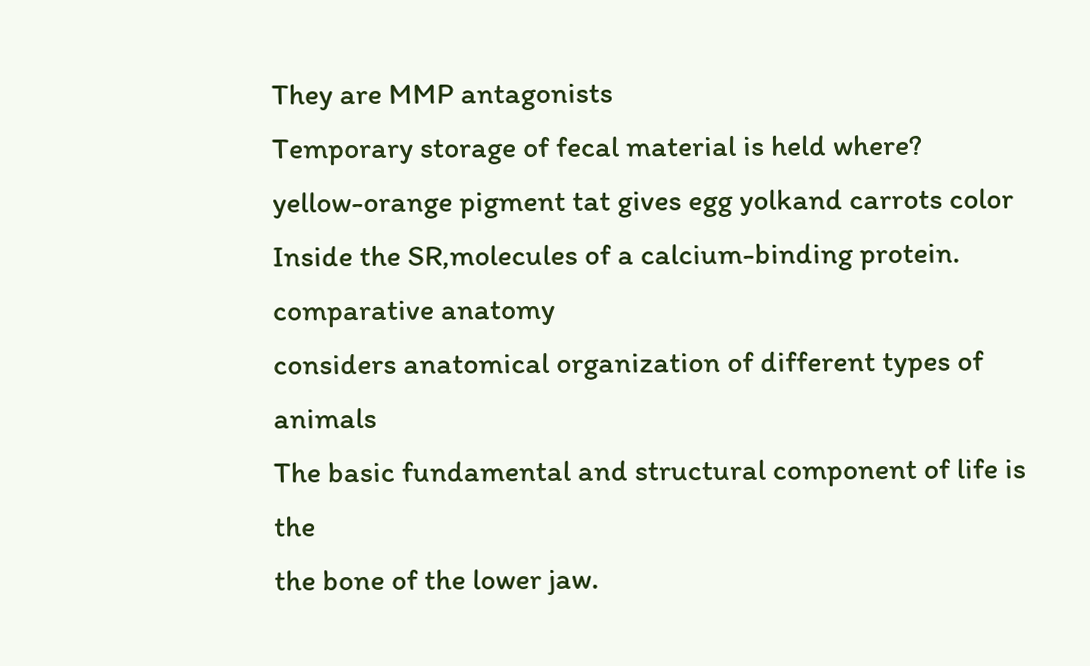They are MMP antagonists
Temporary storage of fecal material is held where?
yellow-orange pigment tat gives egg yolkand carrots color
Inside the SR,molecules of a calcium-binding protein.
comparative anatomy
considers anatomical organization of different types of animals
The basic fundamental and structural component of life is the
the bone of the lower jaw.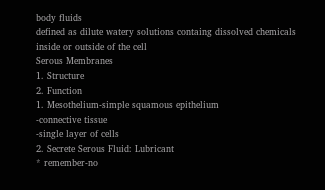body fluids
defined as dilute watery solutions containg dissolved chemicals inside or outside of the cell
Serous Membranes
1. Structure
2. Function
1. Mesothelium-simple squamous epithelium
-connective tissue
-single layer of cells
2. Secrete Serous Fluid: Lubricant
* remember-no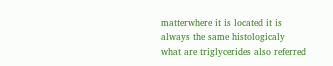matterwhere it is located it is always the same histologicaly
what are triglycerides also referred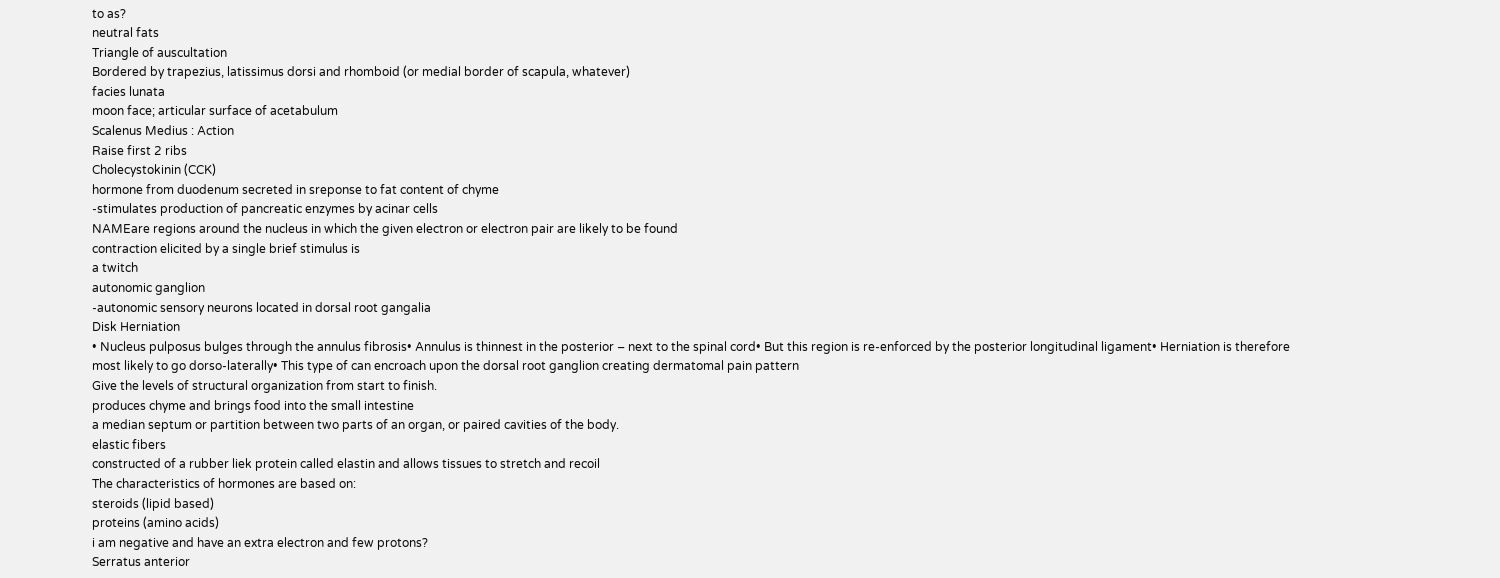to as?
neutral fats
Triangle of auscultation
Bordered by trapezius, latissimus dorsi and rhomboid (or medial border of scapula, whatever)
facies lunata
moon face; articular surface of acetabulum
Scalenus Medius : Action
Raise first 2 ribs
Cholecystokinin (CCK)
hormone from duodenum secreted in sreponse to fat content of chyme
-stimulates production of pancreatic enzymes by acinar cells
NAMEare regions around the nucleus in which the given electron or electron pair are likely to be found
contraction elicited by a single brief stimulus is
a twitch
autonomic ganglion
-autonomic sensory neurons located in dorsal root gangalia
Disk Herniation
• Nucleus pulposus bulges through the annulus fibrosis• Annulus is thinnest in the posterior – next to the spinal cord• But this region is re-enforced by the posterior longitudinal ligament• Herniation is therefore most likely to go dorso-laterally• This type of can encroach upon the dorsal root ganglion creating dermatomal pain pattern
Give the levels of structural organization from start to finish.
produces chyme and brings food into the small intestine
a median septum or partition between two parts of an organ, or paired cavities of the body.
elastic fibers
constructed of a rubber liek protein called elastin and allows tissues to stretch and recoil
The characteristics of hormones are based on:
steroids (lipid based)
proteins (amino acids)
i am negative and have an extra electron and few protons?
Serratus anterior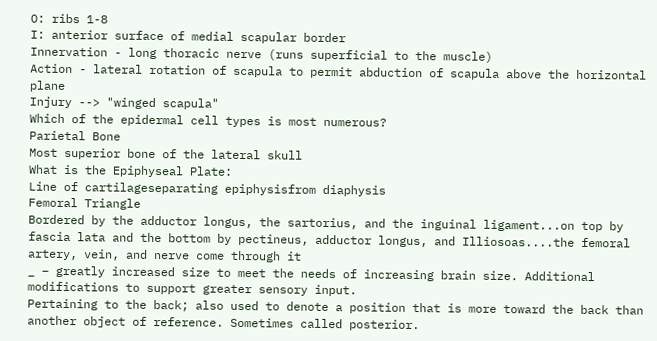O: ribs 1-8
I: anterior surface of medial scapular border
Innervation - long thoracic nerve (runs superficial to the muscle)
Action - lateral rotation of scapula to permit abduction of scapula above the horizontal plane
Injury --> "winged scapula"
Which of the epidermal cell types is most numerous?
Parietal Bone
Most superior bone of the lateral skull
What is the Epiphyseal Plate:
Line of cartilageseparating epiphysisfrom diaphysis
Femoral Triangle
Bordered by the adductor longus, the sartorius, and the inguinal ligament...on top by fascia lata and the bottom by pectineus, adductor longus, and Illiosoas....the femoral artery, vein, and nerve come through it
_ – greatly increased size to meet the needs of increasing brain size. Additional modifications to support greater sensory input.
Pertaining to the back; also used to denote a position that is more toward the back than another object of reference. Sometimes called posterior.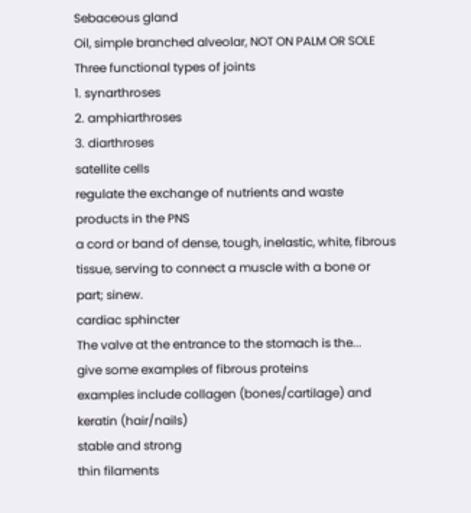Sebaceous gland
Oil, simple branched alveolar, NOT ON PALM OR SOLE
Three functional types of joints
1. synarthroses
2. amphiarthroses
3. diarthroses
satellite cells
regulate the exchange of nutrients and waste products in the PNS
a cord or band of dense, tough, inelastic, white, fibrous tissue, serving to connect a muscle with a bone or part; sinew.
cardiac sphincter
The valve at the entrance to the stomach is the...
give some examples of fibrous proteins
examples include collagen (bones/cartilage) and keratin (hair/nails)
stable and strong
thin filaments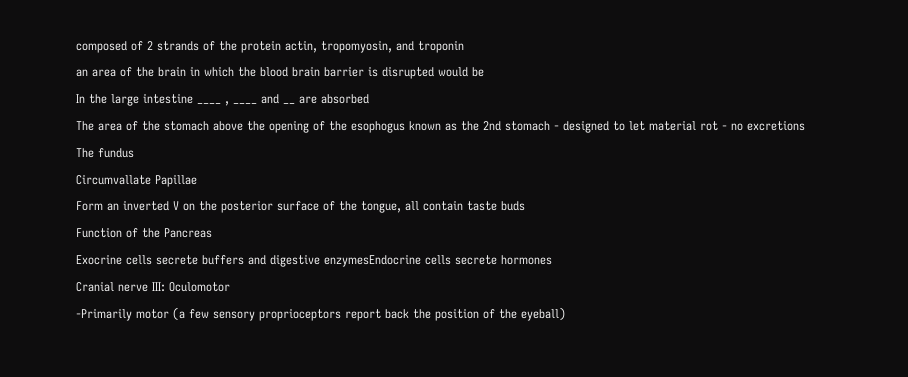composed of 2 strands of the protein actin, tropomyosin, and troponin
an area of the brain in which the blood brain barrier is disrupted would be
In the large intestine ____ , ____ and __ are absorbed
The area of the stomach above the opening of the esophogus known as the 2nd stomach - designed to let material rot - no excretions
The fundus
Circumvallate Papillae
Form an inverted V on the posterior surface of the tongue, all contain taste buds
Function of the Pancreas
Exocrine cells secrete buffers and digestive enzymesEndocrine cells secrete hormones
Cranial nerve III: Oculomotor
-Primarily motor (a few sensory proprioceptors report back the position of the eyeball)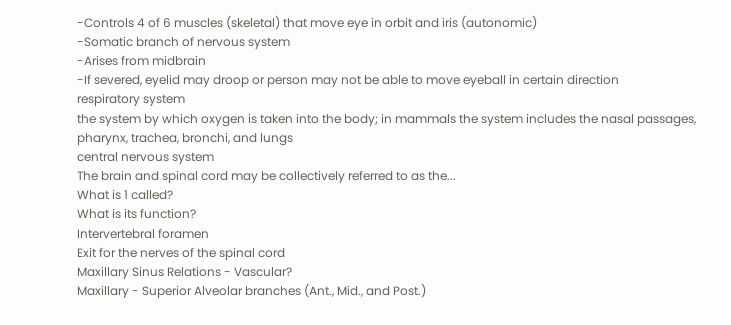-Controls 4 of 6 muscles (skeletal) that move eye in orbit and iris (autonomic)
-Somatic branch of nervous system
-Arises from midbrain
-If severed, eyelid may droop or person may not be able to move eyeball in certain direction
respiratory system
the system by which oxygen is taken into the body; in mammals the system includes the nasal passages, pharynx, trachea, bronchi, and lungs
central nervous system
The brain and spinal cord may be collectively referred to as the...
What is 1 called?
What is its function?
Intervertebral foramen
Exit for the nerves of the spinal cord
Maxillary Sinus Relations - Vascular?
Maxillary - Superior Alveolar branches (Ant., Mid., and Post.)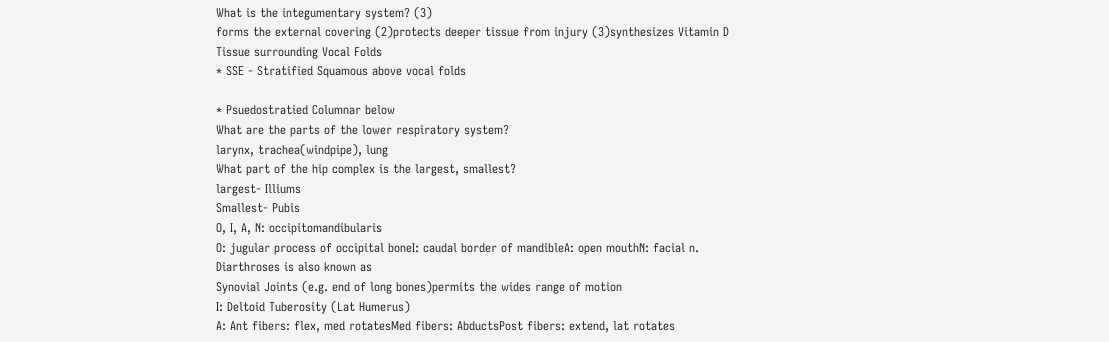What is the integumentary system? (3)
forms the external covering (2)protects deeper tissue from injury (3)synthesizes Vitamin D
Tissue surrounding Vocal Folds
* SSE - Stratified Squamous above vocal folds

* Psuedostratied Columnar below
What are the parts of the lower respiratory system?
larynx, trachea(windpipe), lung
What part of the hip complex is the largest, smallest?
largest- Illiums
Smallest- Pubis
O, I, A, N: occipitomandibularis
O: jugular process of occipital boneI: caudal border of mandibleA: open mouthN: facial n.
Diarthroses is also known as
Synovial Joints (e.g. end of long bones)permits the wides range of motion
I: Deltoid Tuberosity (Lat Humerus)
A: Ant fibers: flex, med rotatesMed fibers: AbductsPost fibers: extend, lat rotates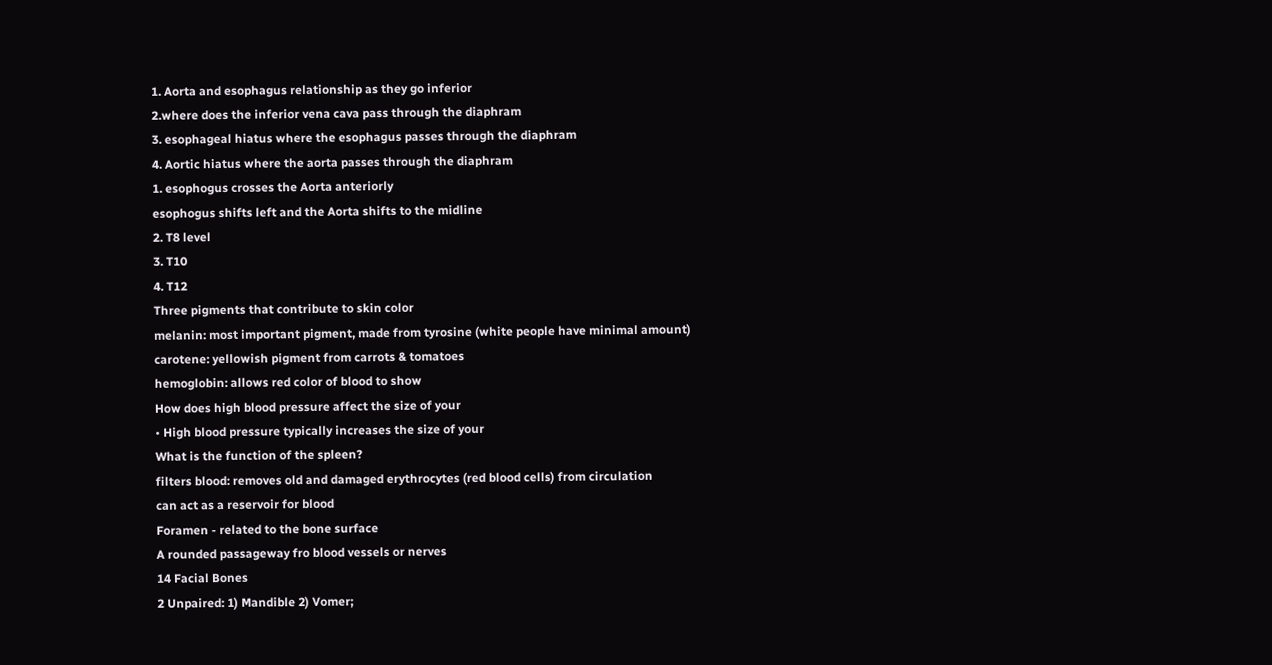1. Aorta and esophagus relationship as they go inferior
2.where does the inferior vena cava pass through the diaphram
3. esophageal hiatus where the esophagus passes through the diaphram
4. Aortic hiatus where the aorta passes through the diaphram
1. esophogus crosses the Aorta anteriorly
esophogus shifts left and the Aorta shifts to the midline
2. T8 level
3. T10
4. T12
Three pigments that contribute to skin color
melanin: most important pigment, made from tyrosine (white people have minimal amount)
carotene: yellowish pigment from carrots & tomatoes
hemoglobin: allows red color of blood to show
How does high blood pressure affect the size of your
• High blood pressure typically increases the size of your
What is the function of the spleen?
filters blood: removes old and damaged erythrocytes (red blood cells) from circulation
can act as a reservoir for blood
Foramen - related to the bone surface
A rounded passageway fro blood vessels or nerves
14 Facial Bones
2 Unpaired: 1) Mandible 2) Vomer;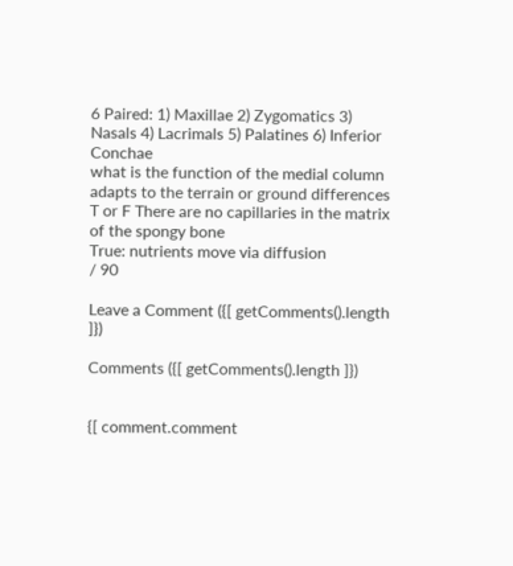6 Paired: 1) Maxillae 2) Zygomatics 3) Nasals 4) Lacrimals 5) Palatines 6) Inferior Conchae
what is the function of the medial column
adapts to the terrain or ground differences
T or F There are no capillaries in the matrix of the spongy bone
True: nutrients move via diffusion
/ 90

Leave a Comment ({[ getComments().length ]})

Comments ({[ getComments().length ]})


{[ comment.comment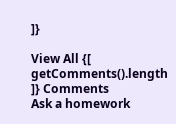]}

View All {[ getComments().length ]} Comments
Ask a homework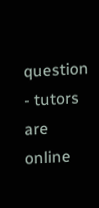question - tutors are online